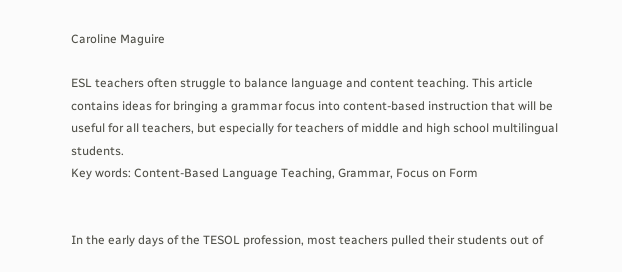Caroline Maguire

ESL teachers often struggle to balance language and content teaching. This article contains ideas for bringing a grammar focus into content-based instruction that will be useful for all teachers, but especially for teachers of middle and high school multilingual students.
Key words: Content-Based Language Teaching, Grammar, Focus on Form


In the early days of the TESOL profession, most teachers pulled their students out of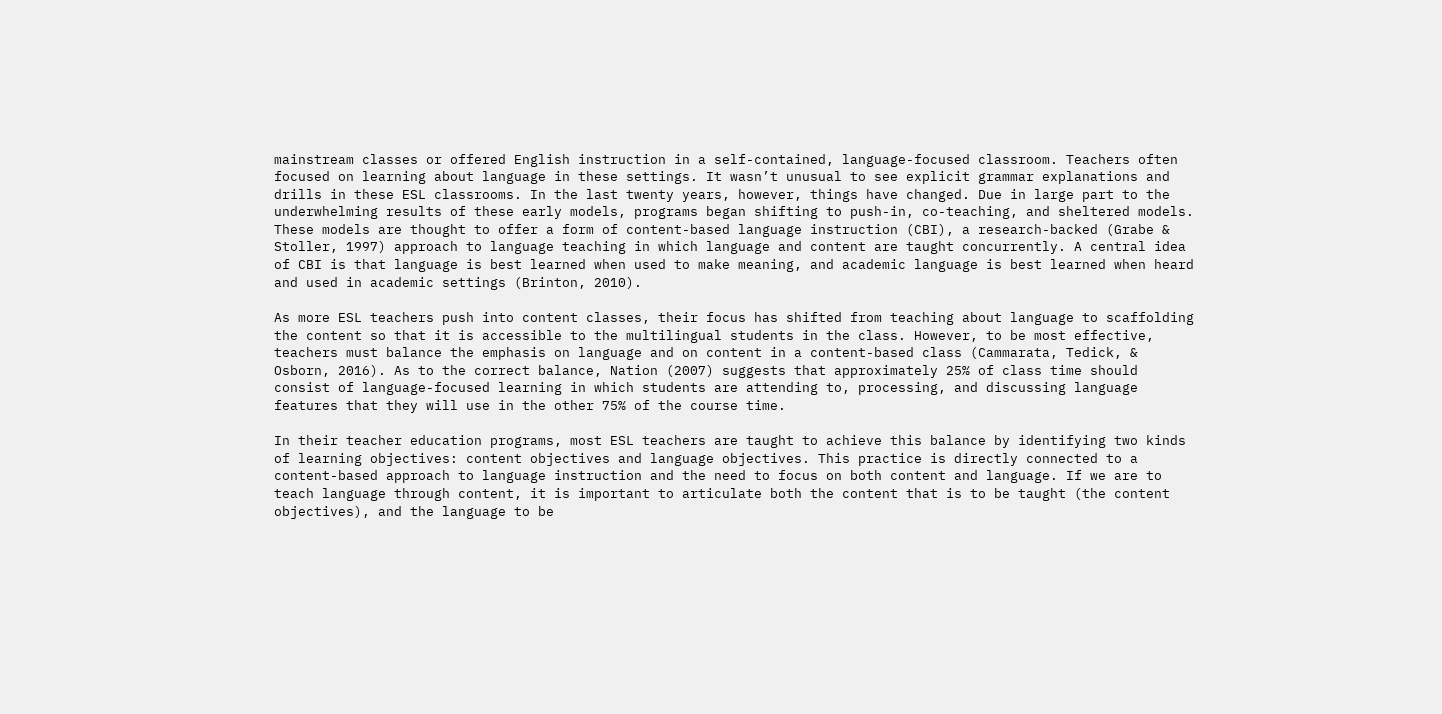mainstream classes or offered English instruction in a self-contained, language-focused classroom. Teachers often focused on learning about language in these settings. It wasn’t unusual to see explicit grammar explanations and drills in these ESL classrooms. In the last twenty years, however, things have changed. Due in large part to the underwhelming results of these early models, programs began shifting to push-in, co-teaching, and sheltered models. These models are thought to offer a form of content-based language instruction (CBI), a research-backed (Grabe & Stoller, 1997) approach to language teaching in which language and content are taught concurrently. A central idea of CBI is that language is best learned when used to make meaning, and academic language is best learned when heard and used in academic settings (Brinton, 2010).

As more ESL teachers push into content classes, their focus has shifted from teaching about language to scaffolding the content so that it is accessible to the multilingual students in the class. However, to be most effective, teachers must balance the emphasis on language and on content in a content-based class (Cammarata, Tedick, & Osborn, 2016). As to the correct balance, Nation (2007) suggests that approximately 25% of class time should consist of language-focused learning in which students are attending to, processing, and discussing language features that they will use in the other 75% of the course time.

In their teacher education programs, most ESL teachers are taught to achieve this balance by identifying two kinds of learning objectives: content objectives and language objectives. This practice is directly connected to a content-based approach to language instruction and the need to focus on both content and language. If we are to teach language through content, it is important to articulate both the content that is to be taught (the content objectives), and the language to be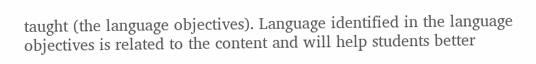taught (the language objectives). Language identified in the language objectives is related to the content and will help students better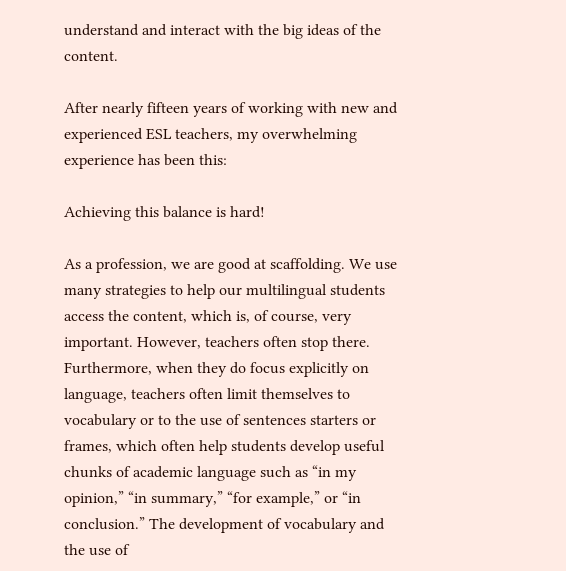understand and interact with the big ideas of the content.

After nearly fifteen years of working with new and experienced ESL teachers, my overwhelming experience has been this:

Achieving this balance is hard!

As a profession, we are good at scaffolding. We use many strategies to help our multilingual students access the content, which is, of course, very important. However, teachers often stop there. Furthermore, when they do focus explicitly on language, teachers often limit themselves to vocabulary or to the use of sentences starters or frames, which often help students develop useful chunks of academic language such as “in my opinion,” “in summary,” “for example,” or “in conclusion.” The development of vocabulary and the use of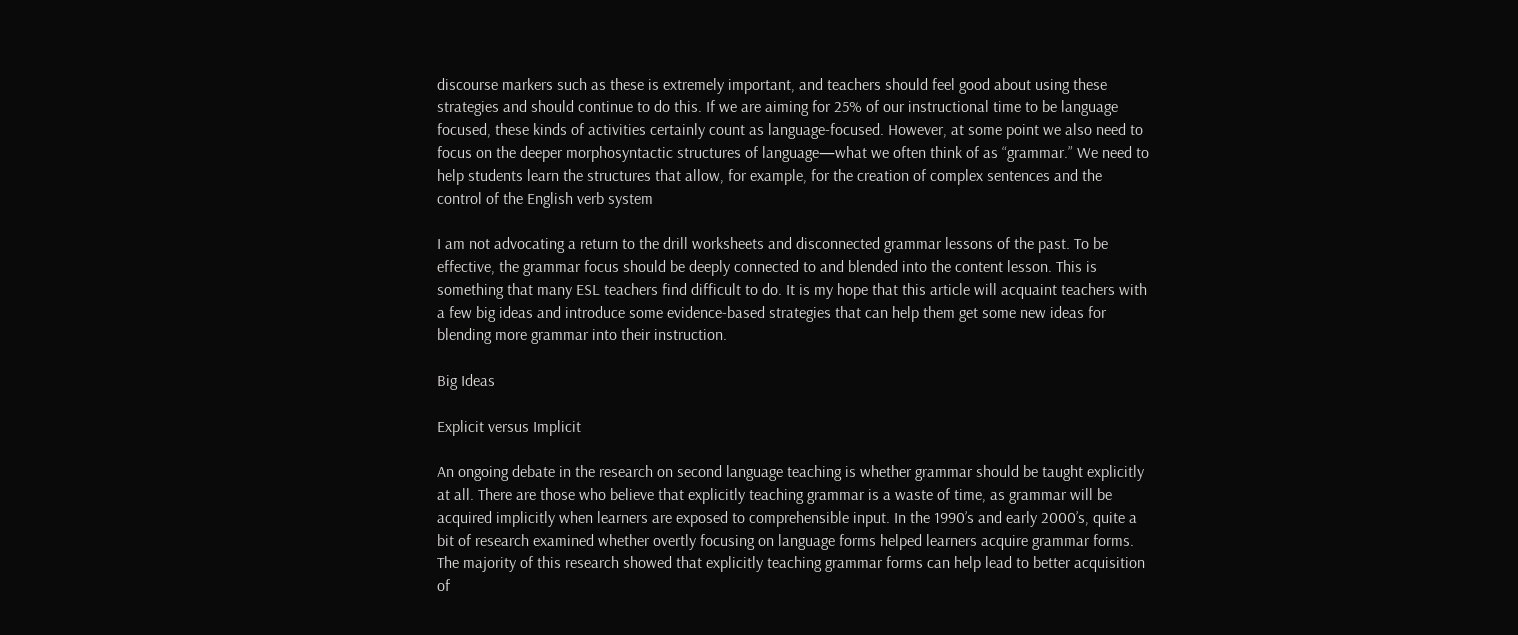discourse markers such as these is extremely important, and teachers should feel good about using these strategies and should continue to do this. If we are aiming for 25% of our instructional time to be language focused, these kinds of activities certainly count as language-focused. However, at some point we also need to focus on the deeper morphosyntactic structures of language—what we often think of as “grammar.” We need to help students learn the structures that allow, for example, for the creation of complex sentences and the control of the English verb system

I am not advocating a return to the drill worksheets and disconnected grammar lessons of the past. To be effective, the grammar focus should be deeply connected to and blended into the content lesson. This is something that many ESL teachers find difficult to do. It is my hope that this article will acquaint teachers with a few big ideas and introduce some evidence-based strategies that can help them get some new ideas for blending more grammar into their instruction.

Big Ideas

Explicit versus Implicit

An ongoing debate in the research on second language teaching is whether grammar should be taught explicitly at all. There are those who believe that explicitly teaching grammar is a waste of time, as grammar will be acquired implicitly when learners are exposed to comprehensible input. In the 1990’s and early 2000’s, quite a bit of research examined whether overtly focusing on language forms helped learners acquire grammar forms. The majority of this research showed that explicitly teaching grammar forms can help lead to better acquisition of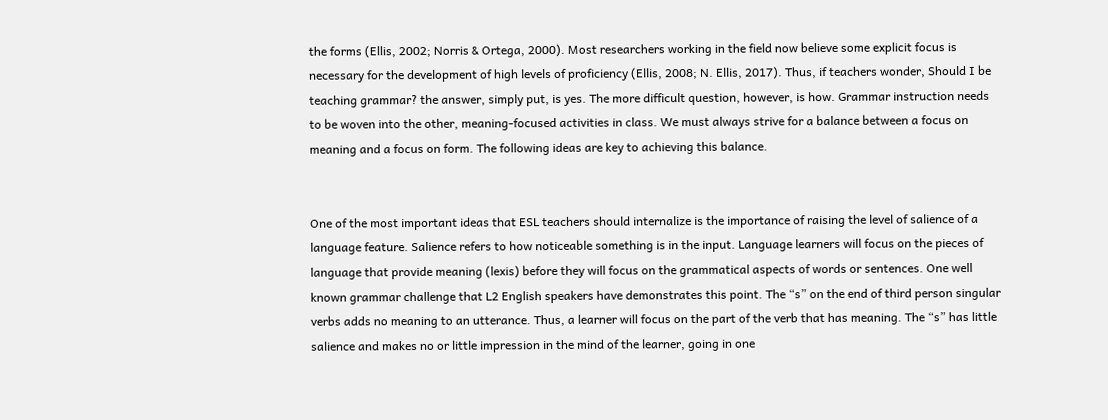the forms (Ellis, 2002; Norris & Ortega, 2000). Most researchers working in the field now believe some explicit focus is necessary for the development of high levels of proficiency (Ellis, 2008; N. Ellis, 2017). Thus, if teachers wonder, Should I be teaching grammar? the answer, simply put, is yes. The more difficult question, however, is how. Grammar instruction needs to be woven into the other, meaning-focused activities in class. We must always strive for a balance between a focus on meaning and a focus on form. The following ideas are key to achieving this balance.


One of the most important ideas that ESL teachers should internalize is the importance of raising the level of salience of a language feature. Salience refers to how noticeable something is in the input. Language learners will focus on the pieces of language that provide meaning (lexis) before they will focus on the grammatical aspects of words or sentences. One well known grammar challenge that L2 English speakers have demonstrates this point. The “s” on the end of third person singular verbs adds no meaning to an utterance. Thus, a learner will focus on the part of the verb that has meaning. The “s” has little salience and makes no or little impression in the mind of the learner, going in one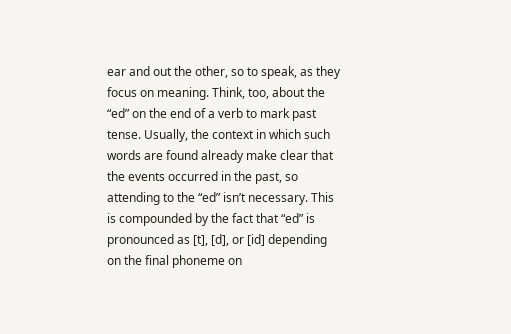ear and out the other, so to speak, as they focus on meaning. Think, too, about the “ed” on the end of a verb to mark past tense. Usually, the context in which such words are found already make clear that the events occurred in the past, so attending to the “ed” isn’t necessary. This is compounded by the fact that “ed” is pronounced as [t], [d], or [id] depending on the final phoneme on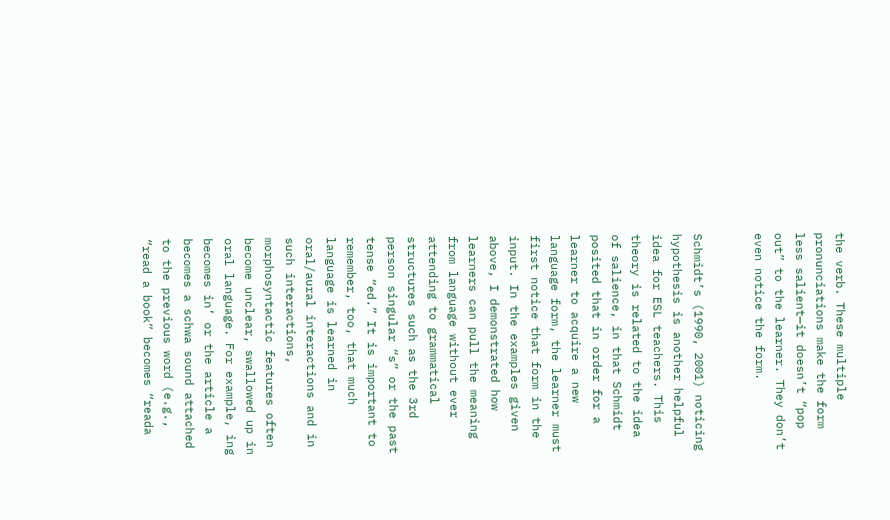the verb. These multiple pronunciations make the form less salient—it doesn’t “pop out” to the learner. They don’t even notice the form.


Schmidt’s (1990, 2001) noticing hypothesis is another helpful idea for ESL teachers. This theory is related to the idea of salience, in that Schmidt posited that in order for a learner to acquire a new language form, the learner must first notice that form in the input. In the examples given above, I demonstrated how learners can pull the meaning from language without ever attending to grammatical structures such as the 3rd person singular “s” or the past tense “ed.” It is important to remember, too, that much language is learned in oral/aural interactions and in such interactions, morphosyntactic features often become unclear, swallowed up in oral language. For example, ing becomes in’ or the article a becomes a schwa sound attached to the previous word (e.g., “read a book” becomes “reada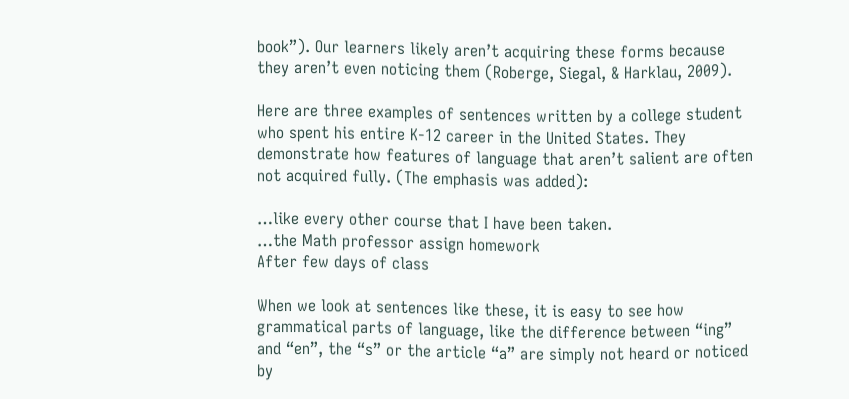book”). Our learners likely aren’t acquiring these forms because they aren’t even noticing them (Roberge, Siegal, & Harklau, 2009).

Here are three examples of sentences written by a college student who spent his entire K-12 career in the United States. They demonstrate how features of language that aren’t salient are often not acquired fully. (The emphasis was added):

…like every other course that I have been taken.
…the Math professor assign homework
After few days of class

When we look at sentences like these, it is easy to see how grammatical parts of language, like the difference between “ing” and “en”, the “s” or the article “a” are simply not heard or noticed by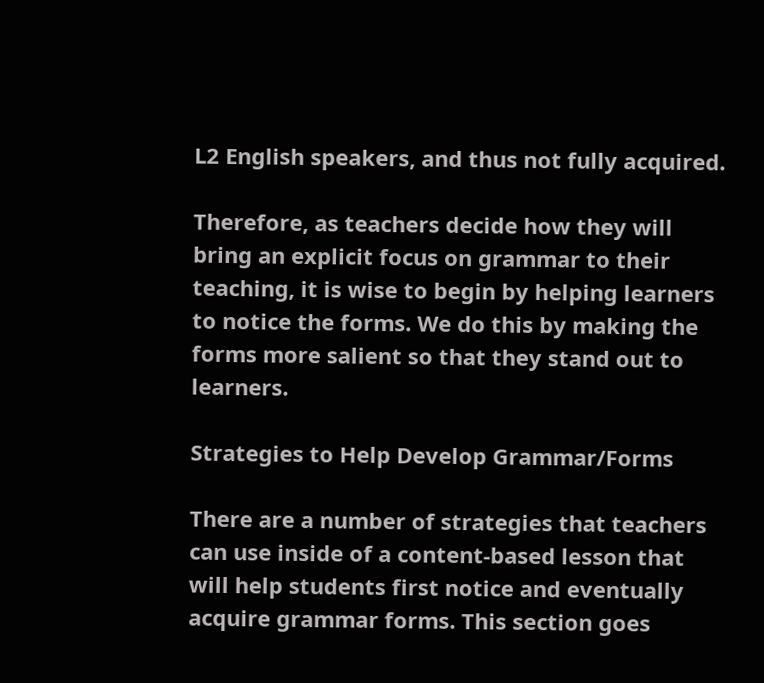L2 English speakers, and thus not fully acquired.

Therefore, as teachers decide how they will bring an explicit focus on grammar to their teaching, it is wise to begin by helping learners to notice the forms. We do this by making the forms more salient so that they stand out to learners.

Strategies to Help Develop Grammar/Forms

There are a number of strategies that teachers can use inside of a content-based lesson that will help students first notice and eventually acquire grammar forms. This section goes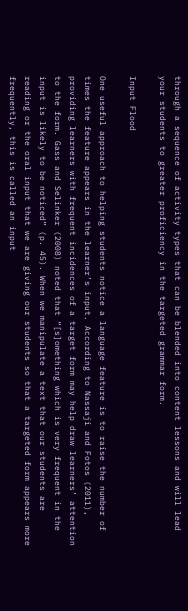through a sequence of activity types that can be blended into content lessons and will lead your students to greater proficiency in the targeted grammar form.

Input Flood

One useful approach to helping students notice a language feature is to raise the number of times the feature appears in the learner’s input. According to Nassaji and Fotos (2011), providing learners with frequent incidences of a target form may help draw learners’ attention to the form. Gass and Selinker (2008) noted that “[s]omething which is very frequent in the input is likely to be noticed” (p. 45). When we manipulate a text that our students are reading or the oral input that we are giving our students so that a targeted form appears more frequently, this is called an input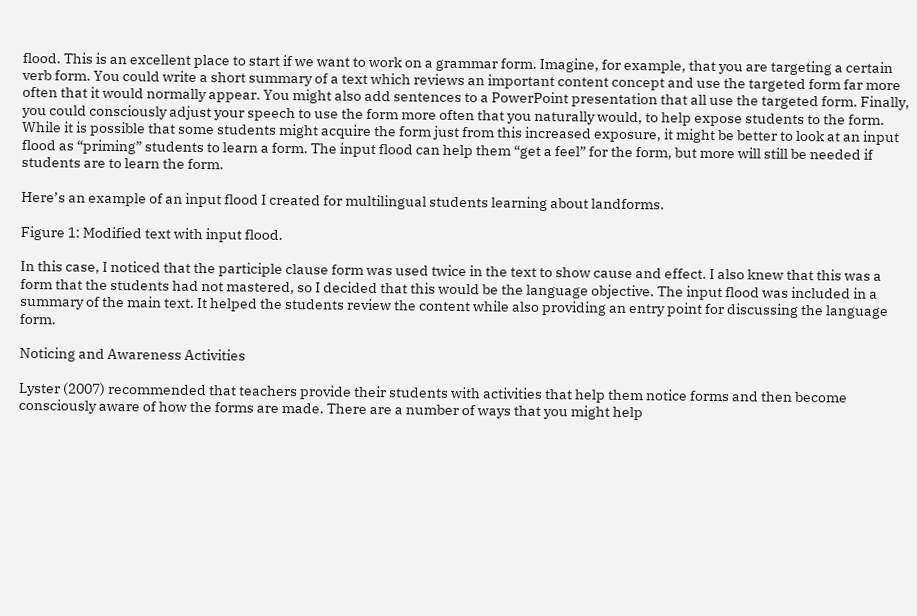flood. This is an excellent place to start if we want to work on a grammar form. Imagine, for example, that you are targeting a certain verb form. You could write a short summary of a text which reviews an important content concept and use the targeted form far more often that it would normally appear. You might also add sentences to a PowerPoint presentation that all use the targeted form. Finally, you could consciously adjust your speech to use the form more often that you naturally would, to help expose students to the form. While it is possible that some students might acquire the form just from this increased exposure, it might be better to look at an input flood as “priming” students to learn a form. The input flood can help them “get a feel” for the form, but more will still be needed if students are to learn the form.

Here’s an example of an input flood I created for multilingual students learning about landforms.

Figure 1: Modified text with input flood.

In this case, I noticed that the participle clause form was used twice in the text to show cause and effect. I also knew that this was a form that the students had not mastered, so I decided that this would be the language objective. The input flood was included in a summary of the main text. It helped the students review the content while also providing an entry point for discussing the language form.

Noticing and Awareness Activities

Lyster (2007) recommended that teachers provide their students with activities that help them notice forms and then become consciously aware of how the forms are made. There are a number of ways that you might help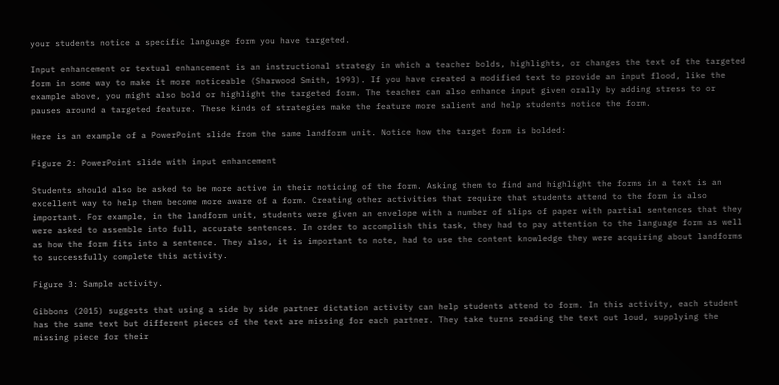your students notice a specific language form you have targeted.

Input enhancement or textual enhancement is an instructional strategy in which a teacher bolds, highlights, or changes the text of the targeted form in some way to make it more noticeable (Sharwood Smith, 1993). If you have created a modified text to provide an input flood, like the example above, you might also bold or highlight the targeted form. The teacher can also enhance input given orally by adding stress to or pauses around a targeted feature. These kinds of strategies make the feature more salient and help students notice the form.

Here is an example of a PowerPoint slide from the same landform unit. Notice how the target form is bolded:

Figure 2: PowerPoint slide with input enhancement

Students should also be asked to be more active in their noticing of the form. Asking them to find and highlight the forms in a text is an excellent way to help them become more aware of a form. Creating other activities that require that students attend to the form is also important. For example, in the landform unit, students were given an envelope with a number of slips of paper with partial sentences that they were asked to assemble into full, accurate sentences. In order to accomplish this task, they had to pay attention to the language form as well as how the form fits into a sentence. They also, it is important to note, had to use the content knowledge they were acquiring about landforms to successfully complete this activity.

Figure 3: Sample activity.

Gibbons (2015) suggests that using a side by side partner dictation activity can help students attend to form. In this activity, each student has the same text but different pieces of the text are missing for each partner. They take turns reading the text out loud, supplying the missing piece for their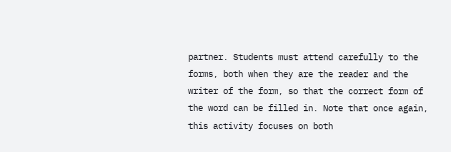partner. Students must attend carefully to the forms, both when they are the reader and the writer of the form, so that the correct form of the word can be filled in. Note that once again, this activity focuses on both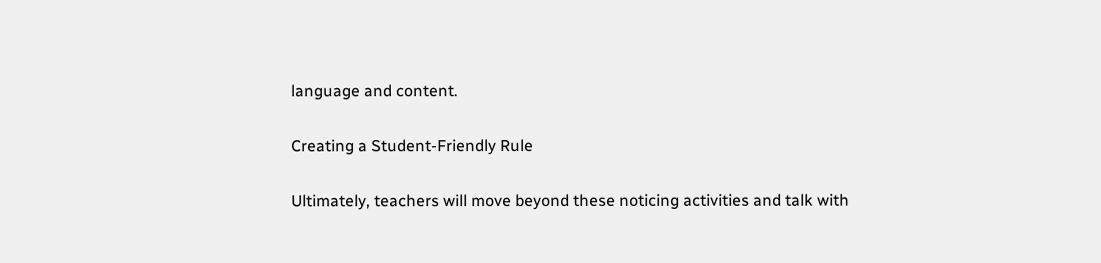language and content.

Creating a Student-Friendly Rule

Ultimately, teachers will move beyond these noticing activities and talk with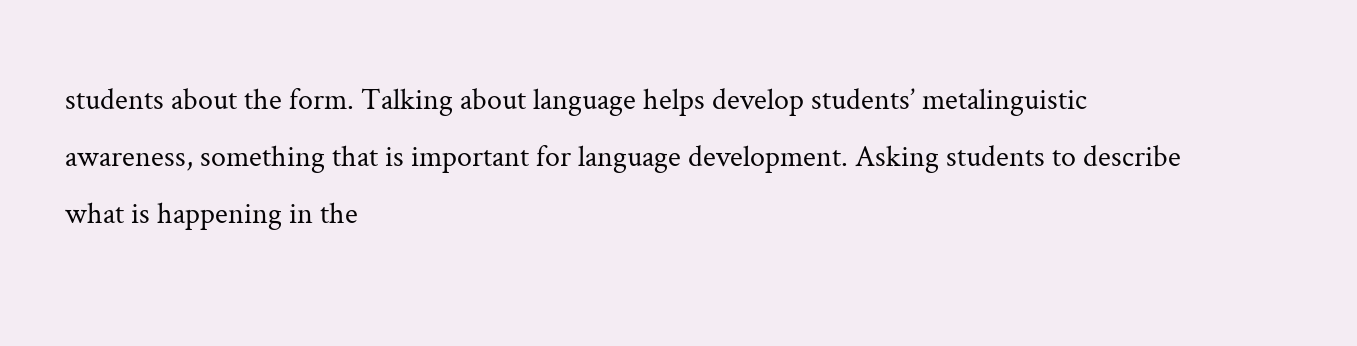students about the form. Talking about language helps develop students’ metalinguistic awareness, something that is important for language development. Asking students to describe what is happening in the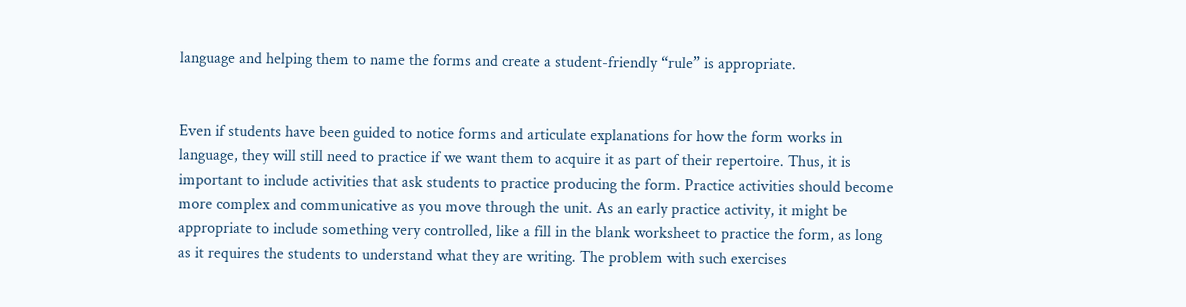language and helping them to name the forms and create a student-friendly “rule” is appropriate.


Even if students have been guided to notice forms and articulate explanations for how the form works in language, they will still need to practice if we want them to acquire it as part of their repertoire. Thus, it is important to include activities that ask students to practice producing the form. Practice activities should become more complex and communicative as you move through the unit. As an early practice activity, it might be appropriate to include something very controlled, like a fill in the blank worksheet to practice the form, as long as it requires the students to understand what they are writing. The problem with such exercises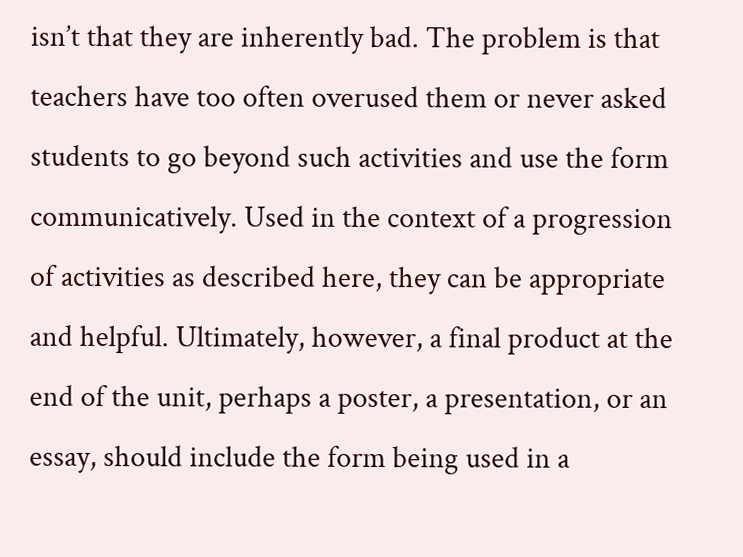isn’t that they are inherently bad. The problem is that teachers have too often overused them or never asked students to go beyond such activities and use the form communicatively. Used in the context of a progression of activities as described here, they can be appropriate and helpful. Ultimately, however, a final product at the end of the unit, perhaps a poster, a presentation, or an essay, should include the form being used in a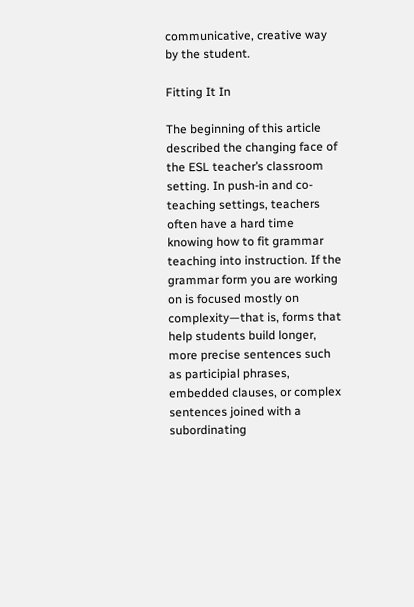communicative, creative way by the student.

Fitting It In

The beginning of this article described the changing face of the ESL teacher’s classroom setting. In push-in and co-teaching settings, teachers often have a hard time knowing how to fit grammar teaching into instruction. If the grammar form you are working on is focused mostly on complexity—that is, forms that help students build longer, more precise sentences such as participial phrases, embedded clauses, or complex sentences joined with a subordinating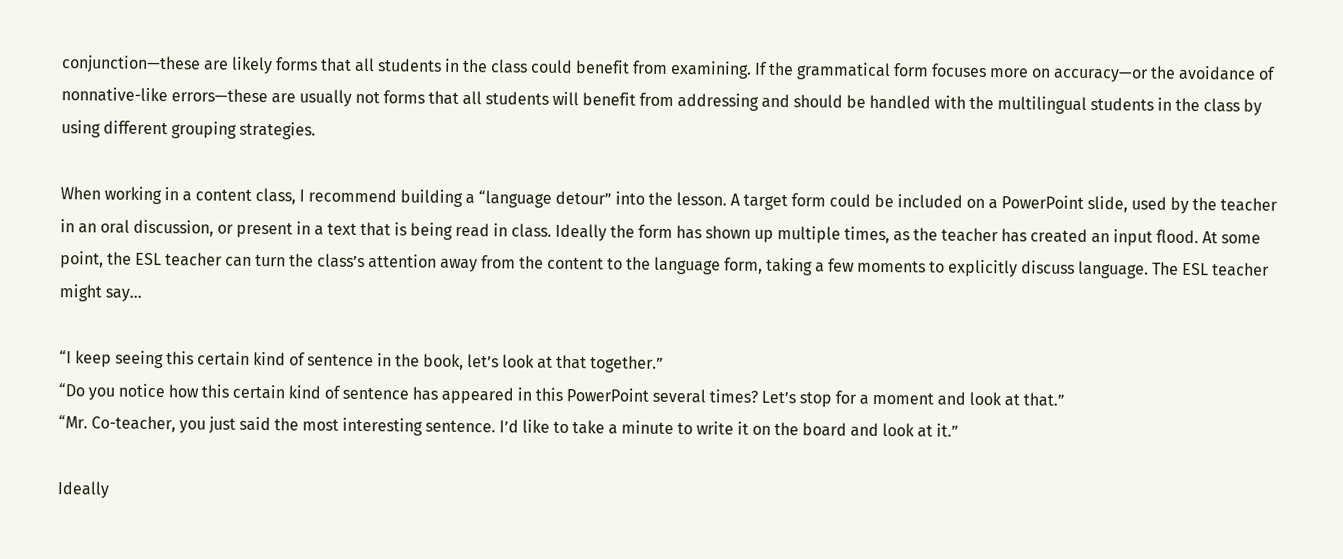conjunction—these are likely forms that all students in the class could benefit from examining. If the grammatical form focuses more on accuracy—or the avoidance of nonnative-like errors—these are usually not forms that all students will benefit from addressing and should be handled with the multilingual students in the class by using different grouping strategies.

When working in a content class, I recommend building a “language detour” into the lesson. A target form could be included on a PowerPoint slide, used by the teacher in an oral discussion, or present in a text that is being read in class. Ideally the form has shown up multiple times, as the teacher has created an input flood. At some point, the ESL teacher can turn the class’s attention away from the content to the language form, taking a few moments to explicitly discuss language. The ESL teacher might say…

“I keep seeing this certain kind of sentence in the book, let’s look at that together.”
“Do you notice how this certain kind of sentence has appeared in this PowerPoint several times? Let’s stop for a moment and look at that.”
“Mr. Co-teacher, you just said the most interesting sentence. I’d like to take a minute to write it on the board and look at it.”

Ideally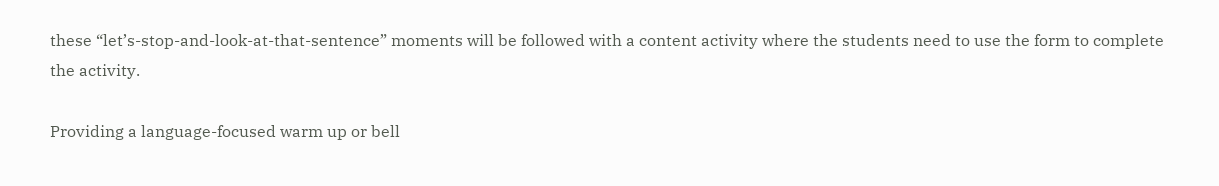these “let’s-stop-and-look-at-that-sentence” moments will be followed with a content activity where the students need to use the form to complete the activity.

Providing a language-focused warm up or bell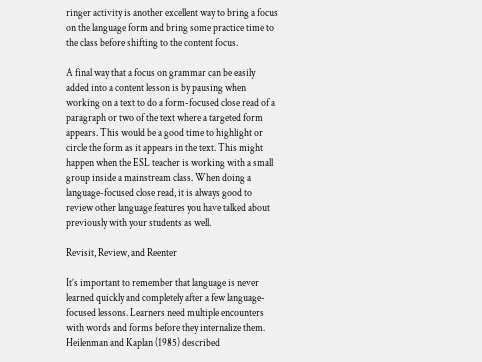ringer activity is another excellent way to bring a focus on the language form and bring some practice time to the class before shifting to the content focus.

A final way that a focus on grammar can be easily added into a content lesson is by pausing when working on a text to do a form-focused close read of a paragraph or two of the text where a targeted form appears. This would be a good time to highlight or circle the form as it appears in the text. This might happen when the ESL teacher is working with a small group inside a mainstream class. When doing a language-focused close read, it is always good to review other language features you have talked about previously with your students as well.

Revisit, Review, and Reenter

It’s important to remember that language is never learned quickly and completely after a few language-focused lessons. Learners need multiple encounters with words and forms before they internalize them. Heilenman and Kaplan (1985) described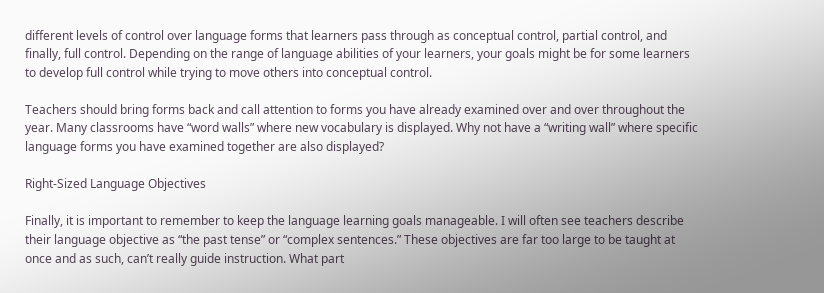different levels of control over language forms that learners pass through as conceptual control, partial control, and finally, full control. Depending on the range of language abilities of your learners, your goals might be for some learners to develop full control while trying to move others into conceptual control.

Teachers should bring forms back and call attention to forms you have already examined over and over throughout the year. Many classrooms have “word walls” where new vocabulary is displayed. Why not have a “writing wall” where specific language forms you have examined together are also displayed?

Right-Sized Language Objectives

Finally, it is important to remember to keep the language learning goals manageable. I will often see teachers describe their language objective as “the past tense” or “complex sentences.” These objectives are far too large to be taught at once and as such, can’t really guide instruction. What part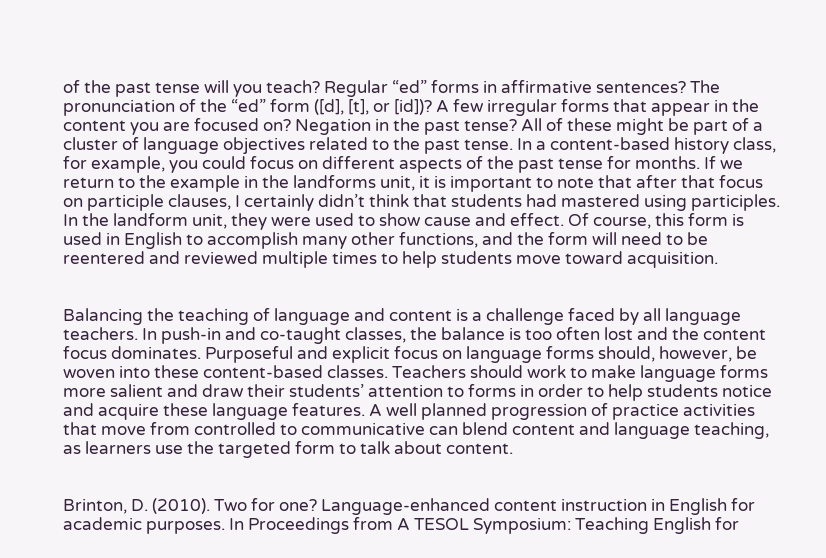of the past tense will you teach? Regular “ed” forms in affirmative sentences? The pronunciation of the “ed” form ([d], [t], or [id])? A few irregular forms that appear in the content you are focused on? Negation in the past tense? All of these might be part of a cluster of language objectives related to the past tense. In a content-based history class, for example, you could focus on different aspects of the past tense for months. If we return to the example in the landforms unit, it is important to note that after that focus on participle clauses, I certainly didn’t think that students had mastered using participles. In the landform unit, they were used to show cause and effect. Of course, this form is used in English to accomplish many other functions, and the form will need to be reentered and reviewed multiple times to help students move toward acquisition.


Balancing the teaching of language and content is a challenge faced by all language teachers. In push-in and co-taught classes, the balance is too often lost and the content focus dominates. Purposeful and explicit focus on language forms should, however, be woven into these content-based classes. Teachers should work to make language forms more salient and draw their students’ attention to forms in order to help students notice and acquire these language features. A well planned progression of practice activities that move from controlled to communicative can blend content and language teaching, as learners use the targeted form to talk about content.


Brinton, D. (2010). Two for one? Language-enhanced content instruction in English for academic purposes. In Proceedings from A TESOL Symposium: Teaching English for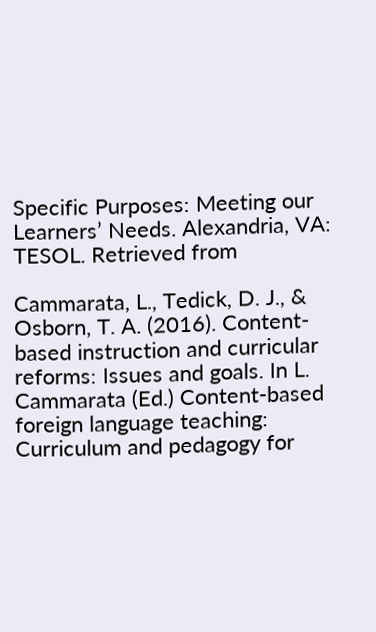Specific Purposes: Meeting our Learners’ Needs. Alexandria, VA: TESOL. Retrieved from

Cammarata, L., Tedick, D. J., & Osborn, T. A. (2016). Content-based instruction and curricular reforms: Issues and goals. In L. Cammarata (Ed.) Content-based foreign language teaching: Curriculum and pedagogy for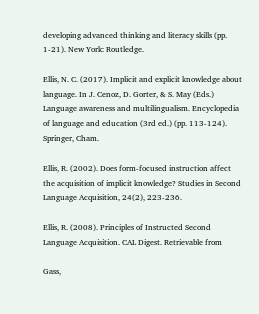developing advanced thinking and literacy skills (pp. 1-21). New York: Routledge.

Ellis, N. C. (2017). Implicit and explicit knowledge about language. In J. Cenoz, D. Gorter, & S. May (Eds.) Language awareness and multilingualism. Encyclopedia of language and education (3rd ed.) (pp. 113-124). Springer, Cham.

Ellis, R. (2002). Does form-focused instruction affect the acquisition of implicit knowledge? Studies in Second Language Acquisition, 24(2), 223-236.

Ellis, R. (2008). Principles of Instructed Second Language Acquisition. CAL Digest. Retrievable from

Gass,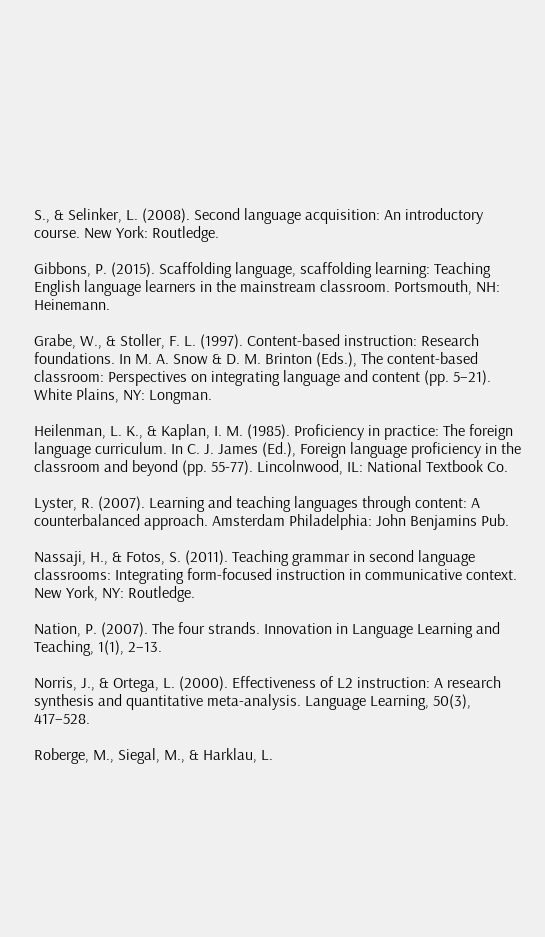S., & Selinker, L. (2008). Second language acquisition: An introductory course. New York: Routledge.

Gibbons, P. (2015). Scaffolding language, scaffolding learning: Teaching English language learners in the mainstream classroom. Portsmouth, NH: Heinemann.

Grabe, W., & Stoller, F. L. (1997). Content-based instruction: Research foundations. In M. A. Snow & D. M. Brinton (Eds.), The content-based classroom: Perspectives on integrating language and content (pp. 5–21). White Plains, NY: Longman.

Heilenman, L. K., & Kaplan, I. M. (1985). Proficiency in practice: The foreign language curriculum. In C. J. James (Ed.), Foreign language proficiency in the classroom and beyond (pp. 55-77). Lincolnwood, IL: National Textbook Co.

Lyster, R. (2007). Learning and teaching languages through content: A counterbalanced approach. Amsterdam Philadelphia: John Benjamins Pub.

Nassaji, H., & Fotos, S. (2011). Teaching grammar in second language classrooms: Integrating form-focused instruction in communicative context. New York, NY: Routledge.

Nation, P. (2007). The four strands. Innovation in Language Learning and Teaching, 1(1), 2–13.

Norris, J., & Ortega, L. (2000). Effectiveness of L2 instruction: A research synthesis and quantitative meta-analysis. Language Learning, 50(3), 417–528.

Roberge, M., Siegal, M., & Harklau, L.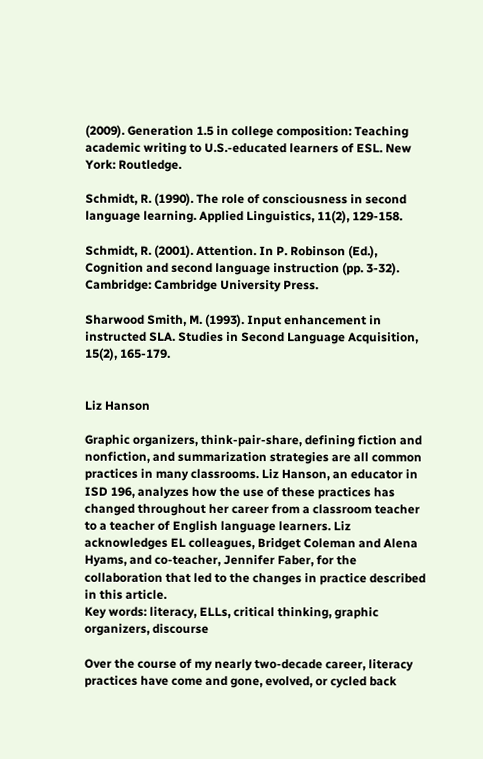(2009). Generation 1.5 in college composition: Teaching academic writing to U.S.-educated learners of ESL. New York: Routledge.

Schmidt, R. (1990). The role of consciousness in second language learning. Applied Linguistics, 11(2), 129-158.

Schmidt, R. (2001). Attention. In P. Robinson (Ed.), Cognition and second language instruction (pp. 3-32). Cambridge: Cambridge University Press.

Sharwood Smith, M. (1993). Input enhancement in instructed SLA. Studies in Second Language Acquisition, 15(2), 165-179.


Liz Hanson

Graphic organizers, think-pair-share, defining fiction and nonfiction, and summarization strategies are all common practices in many classrooms. Liz Hanson, an educator in ISD 196, analyzes how the use of these practices has changed throughout her career from a classroom teacher to a teacher of English language learners. Liz acknowledges EL colleagues, Bridget Coleman and Alena Hyams, and co-teacher, Jennifer Faber, for the collaboration that led to the changes in practice described in this article.
Key words: literacy, ELLs, critical thinking, graphic organizers, discourse

Over the course of my nearly two-decade career, literacy practices have come and gone, evolved, or cycled back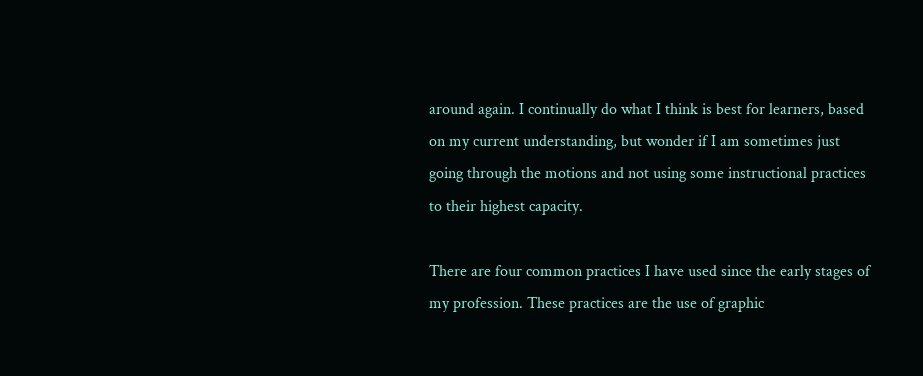around again. I continually do what I think is best for learners, based on my current understanding, but wonder if I am sometimes just going through the motions and not using some instructional practices to their highest capacity.

There are four common practices I have used since the early stages of my profession. These practices are the use of graphic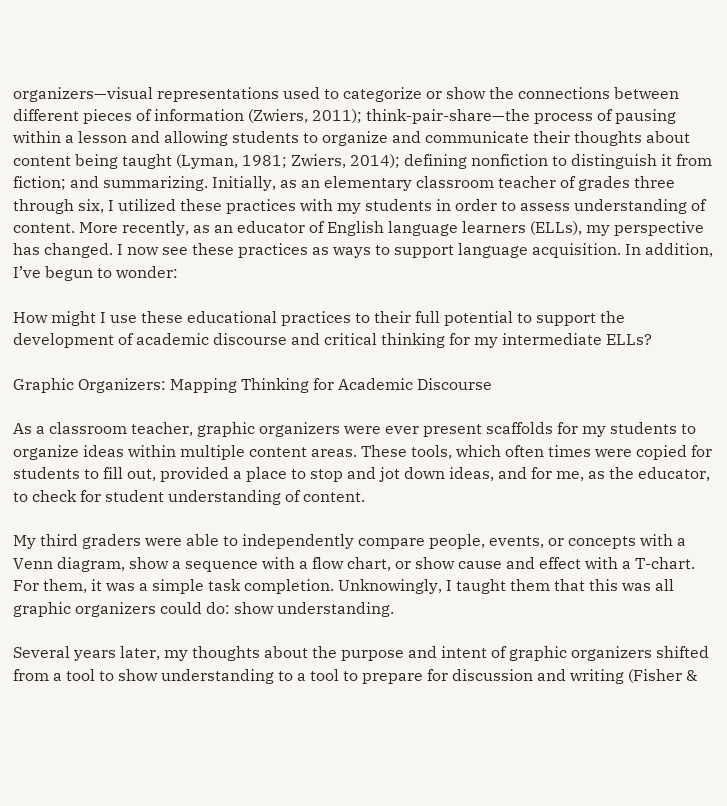organizers—visual representations used to categorize or show the connections between different pieces of information (Zwiers, 2011); think-pair-share—the process of pausing within a lesson and allowing students to organize and communicate their thoughts about content being taught (Lyman, 1981; Zwiers, 2014); defining nonfiction to distinguish it from fiction; and summarizing. Initially, as an elementary classroom teacher of grades three through six, I utilized these practices with my students in order to assess understanding of content. More recently, as an educator of English language learners (ELLs), my perspective has changed. I now see these practices as ways to support language acquisition. In addition, I’ve begun to wonder:

How might I use these educational practices to their full potential to support the development of academic discourse and critical thinking for my intermediate ELLs?

Graphic Organizers: Mapping Thinking for Academic Discourse

As a classroom teacher, graphic organizers were ever present scaffolds for my students to organize ideas within multiple content areas. These tools, which often times were copied for students to fill out, provided a place to stop and jot down ideas, and for me, as the educator, to check for student understanding of content.

My third graders were able to independently compare people, events, or concepts with a Venn diagram, show a sequence with a flow chart, or show cause and effect with a T-chart. For them, it was a simple task completion. Unknowingly, I taught them that this was all graphic organizers could do: show understanding.

Several years later, my thoughts about the purpose and intent of graphic organizers shifted from a tool to show understanding to a tool to prepare for discussion and writing (Fisher &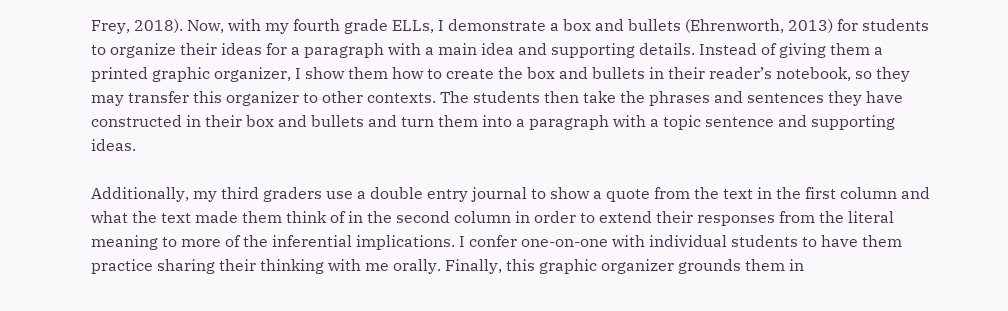Frey, 2018). Now, with my fourth grade ELLs, I demonstrate a box and bullets (Ehrenworth, 2013) for students to organize their ideas for a paragraph with a main idea and supporting details. Instead of giving them a printed graphic organizer, I show them how to create the box and bullets in their reader’s notebook, so they may transfer this organizer to other contexts. The students then take the phrases and sentences they have constructed in their box and bullets and turn them into a paragraph with a topic sentence and supporting ideas.

Additionally, my third graders use a double entry journal to show a quote from the text in the first column and what the text made them think of in the second column in order to extend their responses from the literal meaning to more of the inferential implications. I confer one-on-one with individual students to have them practice sharing their thinking with me orally. Finally, this graphic organizer grounds them in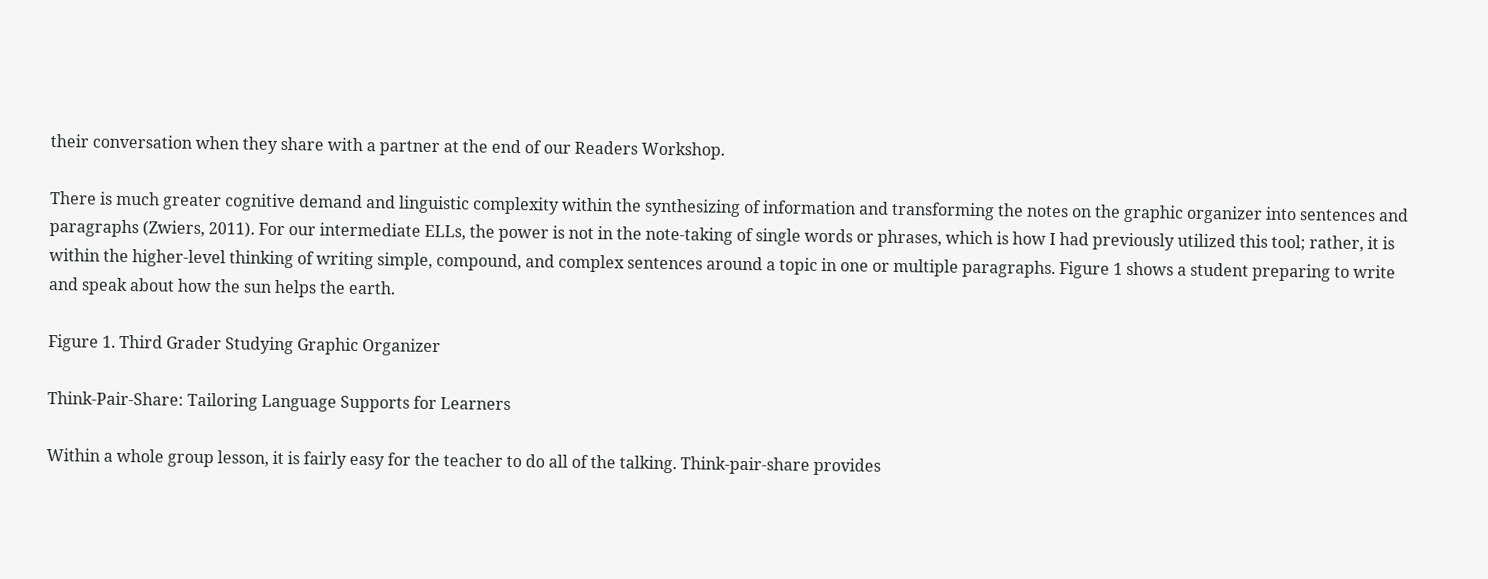their conversation when they share with a partner at the end of our Readers Workshop.

There is much greater cognitive demand and linguistic complexity within the synthesizing of information and transforming the notes on the graphic organizer into sentences and paragraphs (Zwiers, 2011). For our intermediate ELLs, the power is not in the note-taking of single words or phrases, which is how I had previously utilized this tool; rather, it is within the higher-level thinking of writing simple, compound, and complex sentences around a topic in one or multiple paragraphs. Figure 1 shows a student preparing to write and speak about how the sun helps the earth.

Figure 1. Third Grader Studying Graphic Organizer

Think-Pair-Share: Tailoring Language Supports for Learners

Within a whole group lesson, it is fairly easy for the teacher to do all of the talking. Think-pair-share provides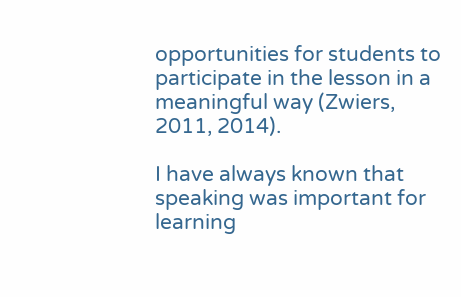opportunities for students to participate in the lesson in a meaningful way (Zwiers, 2011, 2014).

I have always known that speaking was important for learning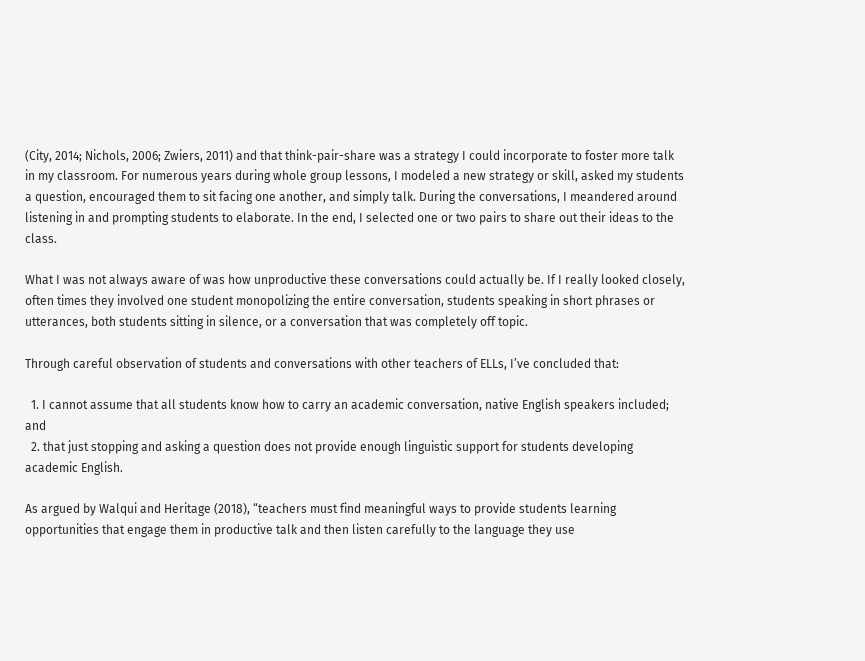(City, 2014; Nichols, 2006; Zwiers, 2011) and that think-pair-share was a strategy I could incorporate to foster more talk in my classroom. For numerous years during whole group lessons, I modeled a new strategy or skill, asked my students a question, encouraged them to sit facing one another, and simply talk. During the conversations, I meandered around listening in and prompting students to elaborate. In the end, I selected one or two pairs to share out their ideas to the class.

What I was not always aware of was how unproductive these conversations could actually be. If I really looked closely, often times they involved one student monopolizing the entire conversation, students speaking in short phrases or utterances, both students sitting in silence, or a conversation that was completely off topic.

Through careful observation of students and conversations with other teachers of ELLs, I’ve concluded that:

  1. I cannot assume that all students know how to carry an academic conversation, native English speakers included; and
  2. that just stopping and asking a question does not provide enough linguistic support for students developing academic English.

As argued by Walqui and Heritage (2018), “teachers must find meaningful ways to provide students learning opportunities that engage them in productive talk and then listen carefully to the language they use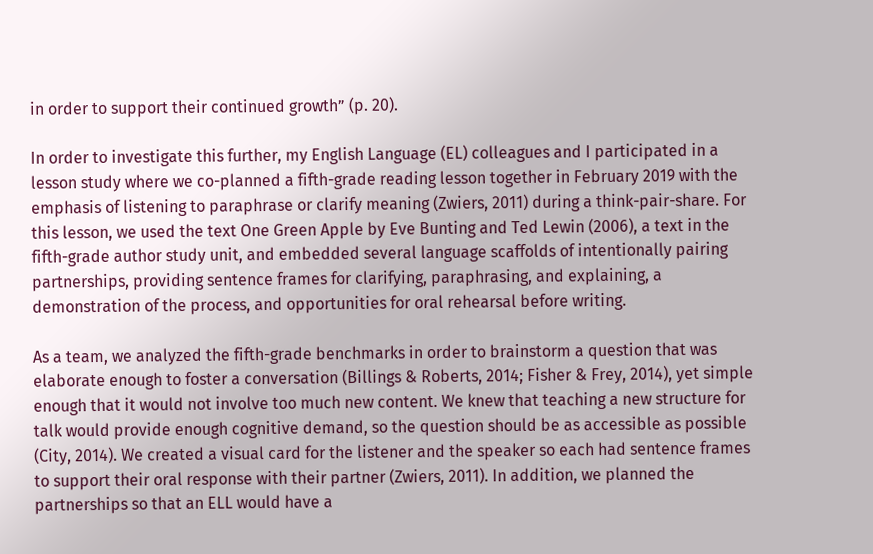in order to support their continued growth” (p. 20).

In order to investigate this further, my English Language (EL) colleagues and I participated in a lesson study where we co-planned a fifth-grade reading lesson together in February 2019 with the emphasis of listening to paraphrase or clarify meaning (Zwiers, 2011) during a think-pair-share. For this lesson, we used the text One Green Apple by Eve Bunting and Ted Lewin (2006), a text in the fifth-grade author study unit, and embedded several language scaffolds of intentionally pairing partnerships, providing sentence frames for clarifying, paraphrasing, and explaining, a demonstration of the process, and opportunities for oral rehearsal before writing.

As a team, we analyzed the fifth-grade benchmarks in order to brainstorm a question that was elaborate enough to foster a conversation (Billings & Roberts, 2014; Fisher & Frey, 2014), yet simple enough that it would not involve too much new content. We knew that teaching a new structure for talk would provide enough cognitive demand, so the question should be as accessible as possible (City, 2014). We created a visual card for the listener and the speaker so each had sentence frames to support their oral response with their partner (Zwiers, 2011). In addition, we planned the partnerships so that an ELL would have a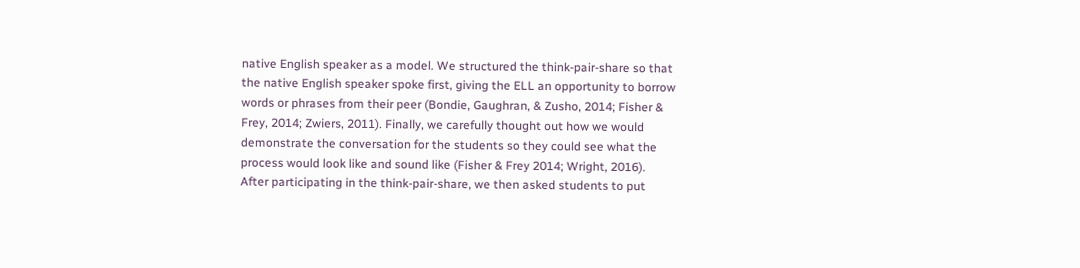native English speaker as a model. We structured the think-pair-share so that the native English speaker spoke first, giving the ELL an opportunity to borrow words or phrases from their peer (Bondie, Gaughran, & Zusho, 2014; Fisher & Frey, 2014; Zwiers, 2011). Finally, we carefully thought out how we would demonstrate the conversation for the students so they could see what the process would look like and sound like (Fisher & Frey 2014; Wright, 2016). After participating in the think-pair-share, we then asked students to put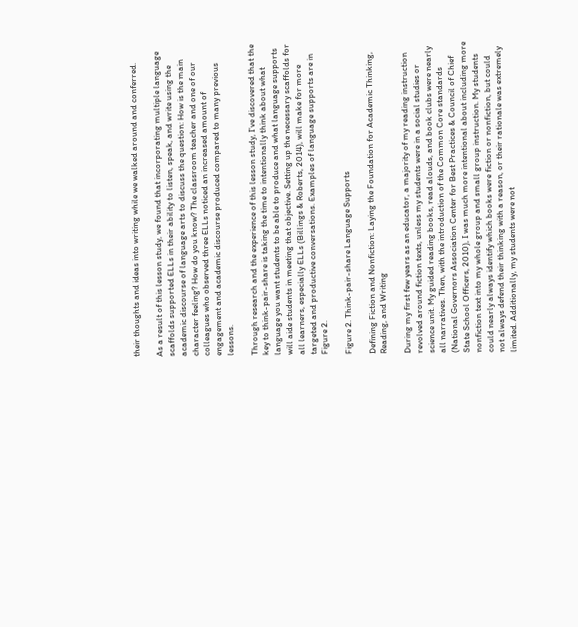their thoughts and ideas into writing while we walked around and conferred.

As a result of this lesson study, we found that incorporating multiple language scaffolds supported ELLs in their ability to listen, speak, and write using the academic discourse of language arts to discuss the question: How is the main character feeling? How do you know? The classroom teacher and one of our colleagues who observed three ELLs noticed an increased amount of engagement and academic discourse produced compared to many previous lessons.

Through research and the experience of this lesson study, I’ve discovered that the key to think-pair-share is taking the time to intentionally think about what language you want students to be able to produce and what language supports will aide students in meeting that objective. Setting up the necessary scaffolds for all learners, especially ELLs (Billings & Roberts, 2014), will make for more targeted and productive conversations. Examples of language supports are in Figure 2.

Figure 2. Think-pair-share Language Supports

Defining Fiction and Nonfiction: Laying the Foundation for Academic Thinking, Reading, and Writing

During my first few years as an educator, a majority of my reading instruction revolved around fiction texts, unless my students were in a social studies or science unit. My guided reading books, read alouds, and book clubs were nearly all narratives. Then, with the introduction of the Common Core standards (National Governors Association Center for Best Practices & Council of Chief State School Officers, 2010), I was much more intentional about including more nonfiction text into my whole group and small group instruction. My students could nearly always identify which books were fiction or nonfiction, but could not always defend their thinking with a reason, or their rationale was extremely limited. Additionally, my students were not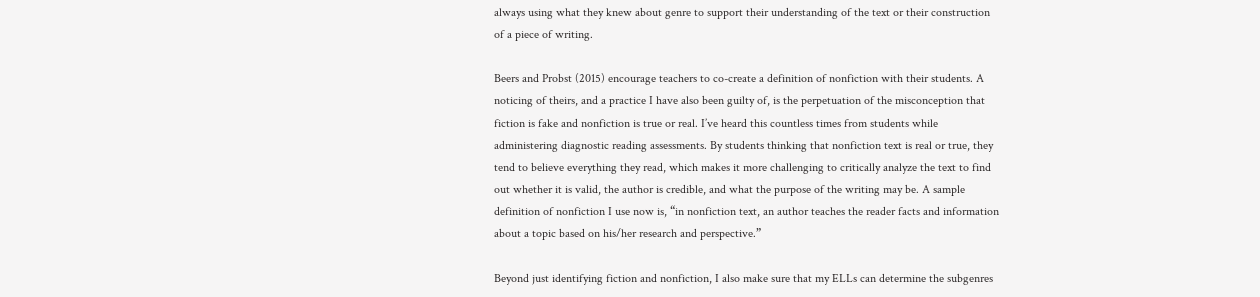always using what they knew about genre to support their understanding of the text or their construction of a piece of writing.

Beers and Probst (2015) encourage teachers to co-create a definition of nonfiction with their students. A noticing of theirs, and a practice I have also been guilty of, is the perpetuation of the misconception that fiction is fake and nonfiction is true or real. I’ve heard this countless times from students while administering diagnostic reading assessments. By students thinking that nonfiction text is real or true, they tend to believe everything they read, which makes it more challenging to critically analyze the text to find out whether it is valid, the author is credible, and what the purpose of the writing may be. A sample definition of nonfiction I use now is, “in nonfiction text, an author teaches the reader facts and information about a topic based on his/her research and perspective.”

Beyond just identifying fiction and nonfiction, I also make sure that my ELLs can determine the subgenres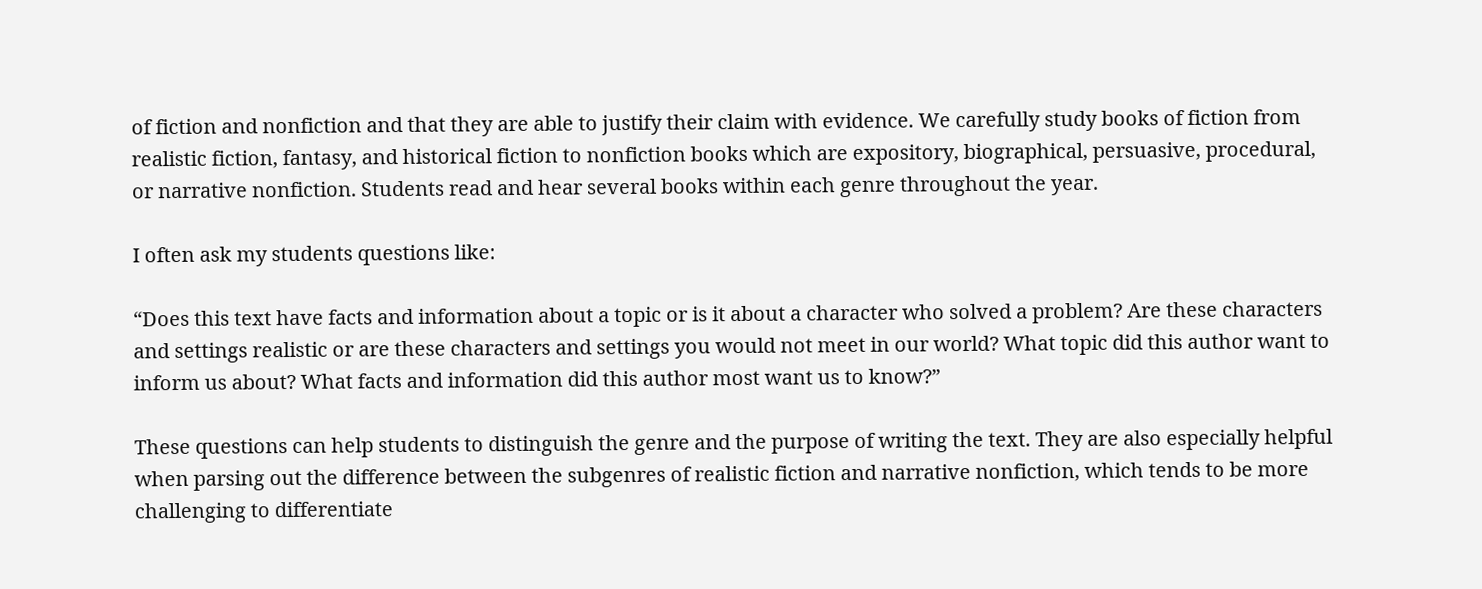of fiction and nonfiction and that they are able to justify their claim with evidence. We carefully study books of fiction from realistic fiction, fantasy, and historical fiction to nonfiction books which are expository, biographical, persuasive, procedural, or narrative nonfiction. Students read and hear several books within each genre throughout the year.

I often ask my students questions like:

“Does this text have facts and information about a topic or is it about a character who solved a problem? Are these characters and settings realistic or are these characters and settings you would not meet in our world? What topic did this author want to inform us about? What facts and information did this author most want us to know?”

These questions can help students to distinguish the genre and the purpose of writing the text. They are also especially helpful when parsing out the difference between the subgenres of realistic fiction and narrative nonfiction, which tends to be more challenging to differentiate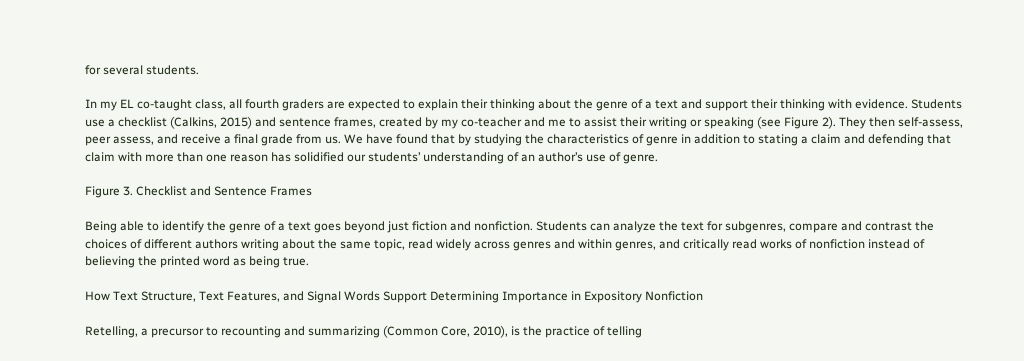for several students.

In my EL co-taught class, all fourth graders are expected to explain their thinking about the genre of a text and support their thinking with evidence. Students use a checklist (Calkins, 2015) and sentence frames, created by my co-teacher and me to assist their writing or speaking (see Figure 2). They then self-assess, peer assess, and receive a final grade from us. We have found that by studying the characteristics of genre in addition to stating a claim and defending that claim with more than one reason has solidified our students’ understanding of an author’s use of genre.

Figure 3. Checklist and Sentence Frames

Being able to identify the genre of a text goes beyond just fiction and nonfiction. Students can analyze the text for subgenres, compare and contrast the choices of different authors writing about the same topic, read widely across genres and within genres, and critically read works of nonfiction instead of believing the printed word as being true.

How Text Structure, Text Features, and Signal Words Support Determining Importance in Expository Nonfiction

Retelling, a precursor to recounting and summarizing (Common Core, 2010), is the practice of telling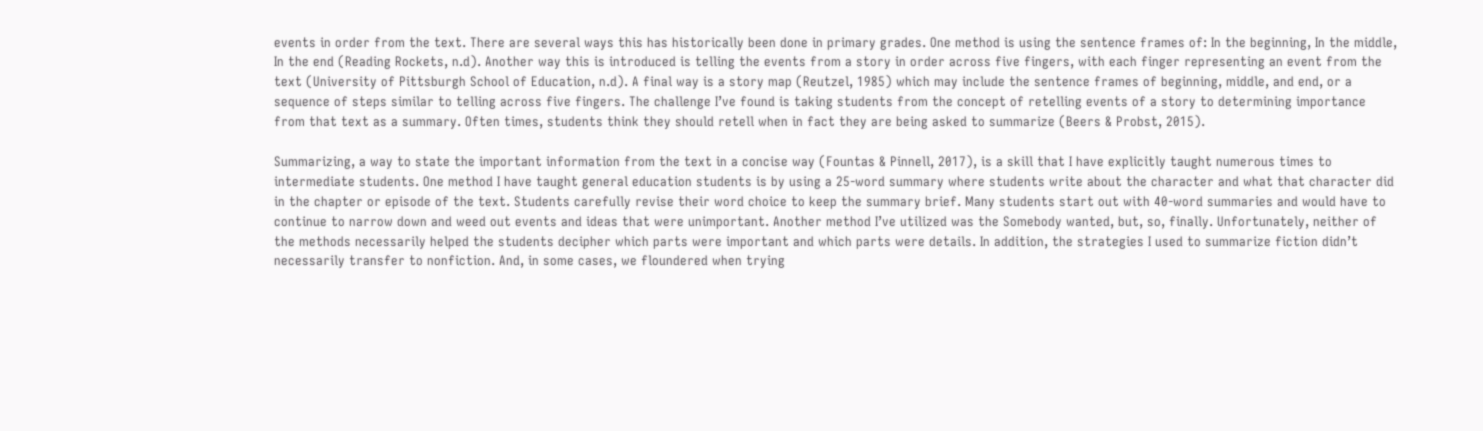events in order from the text. There are several ways this has historically been done in primary grades. One method is using the sentence frames of: In the beginning, In the middle, In the end (Reading Rockets, n.d). Another way this is introduced is telling the events from a story in order across five fingers, with each finger representing an event from the text (University of Pittsburgh School of Education, n.d). A final way is a story map (Reutzel, 1985) which may include the sentence frames of beginning, middle, and end, or a sequence of steps similar to telling across five fingers. The challenge I’ve found is taking students from the concept of retelling events of a story to determining importance from that text as a summary. Often times, students think they should retell when in fact they are being asked to summarize (Beers & Probst, 2015).

Summarizing, a way to state the important information from the text in a concise way (Fountas & Pinnell, 2017), is a skill that I have explicitly taught numerous times to intermediate students. One method I have taught general education students is by using a 25-word summary where students write about the character and what that character did in the chapter or episode of the text. Students carefully revise their word choice to keep the summary brief. Many students start out with 40-word summaries and would have to continue to narrow down and weed out events and ideas that were unimportant. Another method I’ve utilized was the Somebody wanted, but, so, finally. Unfortunately, neither of the methods necessarily helped the students decipher which parts were important and which parts were details. In addition, the strategies I used to summarize fiction didn’t necessarily transfer to nonfiction. And, in some cases, we floundered when trying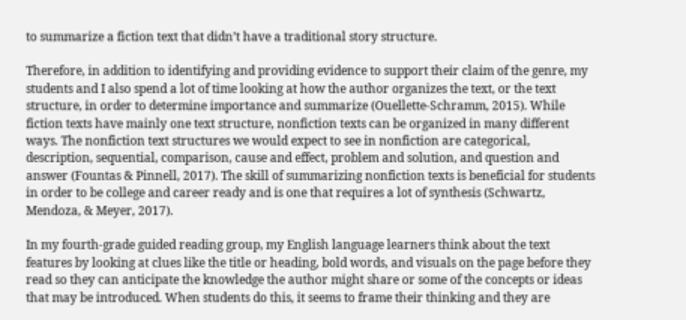to summarize a fiction text that didn’t have a traditional story structure.

Therefore, in addition to identifying and providing evidence to support their claim of the genre, my students and I also spend a lot of time looking at how the author organizes the text, or the text structure, in order to determine importance and summarize (Ouellette-Schramm, 2015). While fiction texts have mainly one text structure, nonfiction texts can be organized in many different ways. The nonfiction text structures we would expect to see in nonfiction are categorical, description, sequential, comparison, cause and effect, problem and solution, and question and answer (Fountas & Pinnell, 2017). The skill of summarizing nonfiction texts is beneficial for students in order to be college and career ready and is one that requires a lot of synthesis (Schwartz, Mendoza, & Meyer, 2017).

In my fourth-grade guided reading group, my English language learners think about the text features by looking at clues like the title or heading, bold words, and visuals on the page before they read so they can anticipate the knowledge the author might share or some of the concepts or ideas that may be introduced. When students do this, it seems to frame their thinking and they are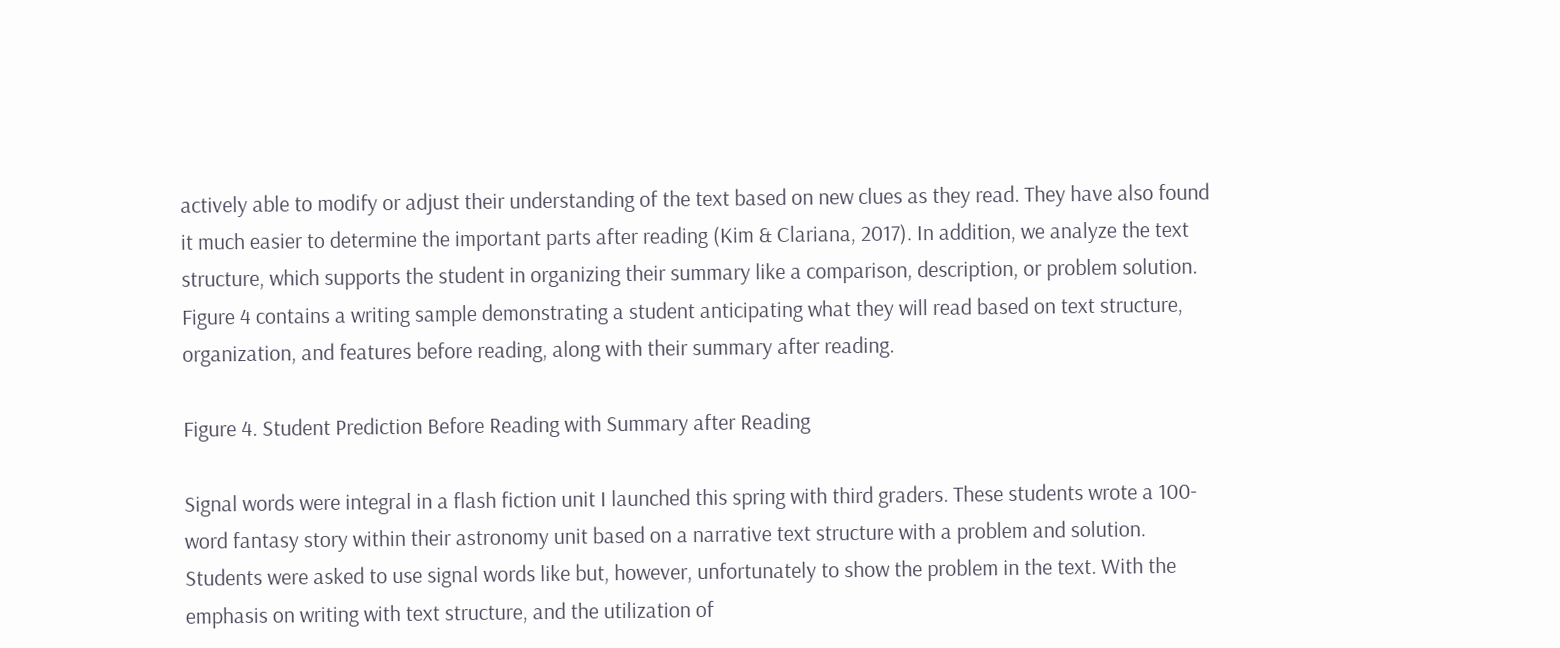actively able to modify or adjust their understanding of the text based on new clues as they read. They have also found it much easier to determine the important parts after reading (Kim & Clariana, 2017). In addition, we analyze the text structure, which supports the student in organizing their summary like a comparison, description, or problem solution. Figure 4 contains a writing sample demonstrating a student anticipating what they will read based on text structure, organization, and features before reading, along with their summary after reading.

Figure 4. Student Prediction Before Reading with Summary after Reading

Signal words were integral in a flash fiction unit I launched this spring with third graders. These students wrote a 100-word fantasy story within their astronomy unit based on a narrative text structure with a problem and solution. Students were asked to use signal words like but, however, unfortunately to show the problem in the text. With the emphasis on writing with text structure, and the utilization of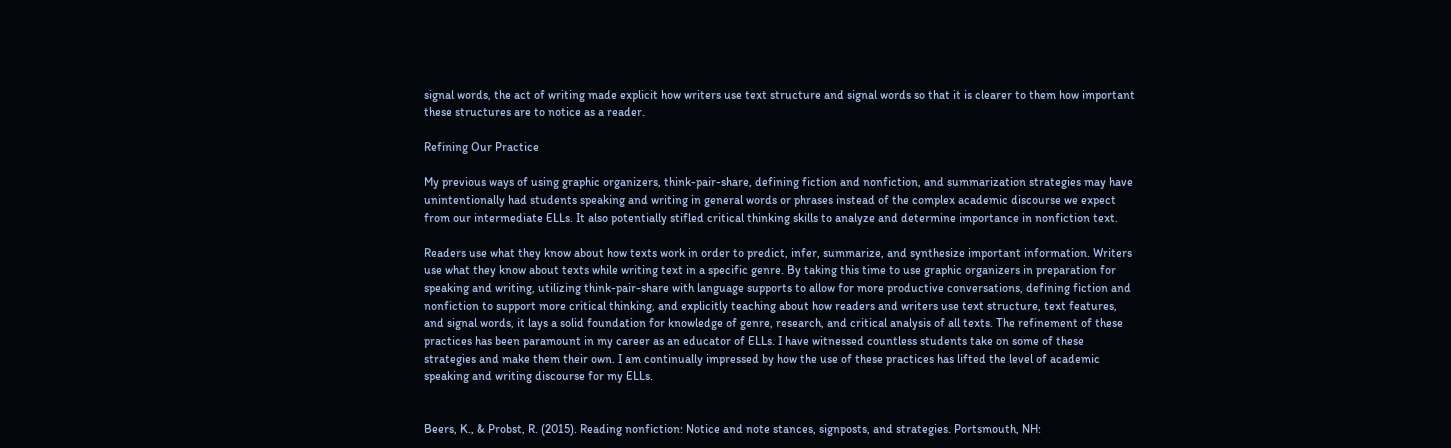signal words, the act of writing made explicit how writers use text structure and signal words so that it is clearer to them how important these structures are to notice as a reader.

Refining Our Practice

My previous ways of using graphic organizers, think-pair-share, defining fiction and nonfiction, and summarization strategies may have unintentionally had students speaking and writing in general words or phrases instead of the complex academic discourse we expect from our intermediate ELLs. It also potentially stifled critical thinking skills to analyze and determine importance in nonfiction text.

Readers use what they know about how texts work in order to predict, infer, summarize, and synthesize important information. Writers use what they know about texts while writing text in a specific genre. By taking this time to use graphic organizers in preparation for speaking and writing, utilizing think-pair-share with language supports to allow for more productive conversations, defining fiction and nonfiction to support more critical thinking, and explicitly teaching about how readers and writers use text structure, text features, and signal words, it lays a solid foundation for knowledge of genre, research, and critical analysis of all texts. The refinement of these practices has been paramount in my career as an educator of ELLs. I have witnessed countless students take on some of these strategies and make them their own. I am continually impressed by how the use of these practices has lifted the level of academic speaking and writing discourse for my ELLs.


Beers, K., & Probst, R. (2015). Reading nonfiction: Notice and note stances, signposts, and strategies. Portsmouth, NH: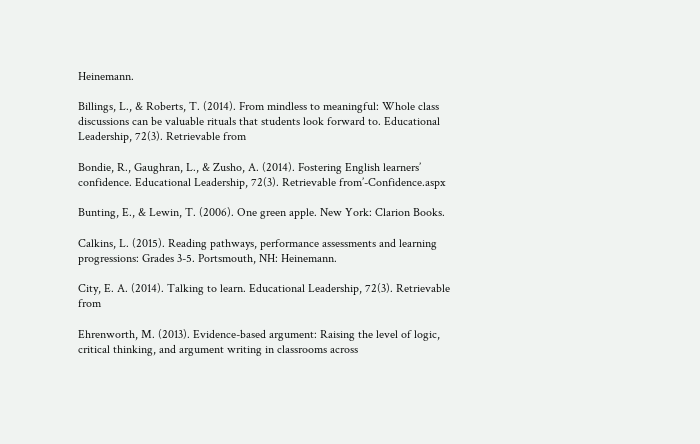Heinemann.

Billings, L., & Roberts, T. (2014). From mindless to meaningful: Whole class discussions can be valuable rituals that students look forward to. Educational Leadership, 72(3). Retrievable from

Bondie, R., Gaughran, L., & Zusho, A. (2014). Fostering English learners’ confidence. Educational Leadership, 72(3). Retrievable from’-Confidence.aspx

Bunting, E., & Lewin, T. (2006). One green apple. New York: Clarion Books.

Calkins, L. (2015). Reading pathways, performance assessments and learning progressions: Grades 3-5. Portsmouth, NH: Heinemann.

City, E. A. (2014). Talking to learn. Educational Leadership, 72(3). Retrievable from

Ehrenworth, M. (2013). Evidence-based argument: Raising the level of logic, critical thinking, and argument writing in classrooms across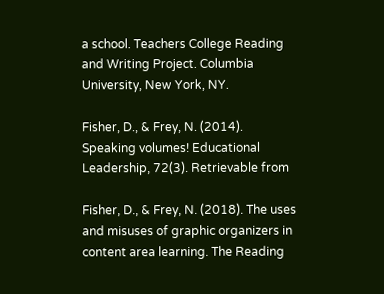a school. Teachers College Reading and Writing Project. Columbia University, New York, NY.

Fisher, D., & Frey, N. (2014). Speaking volumes! Educational Leadership, 72(3). Retrievable from

Fisher, D., & Frey, N. (2018). The uses and misuses of graphic organizers in content area learning. The Reading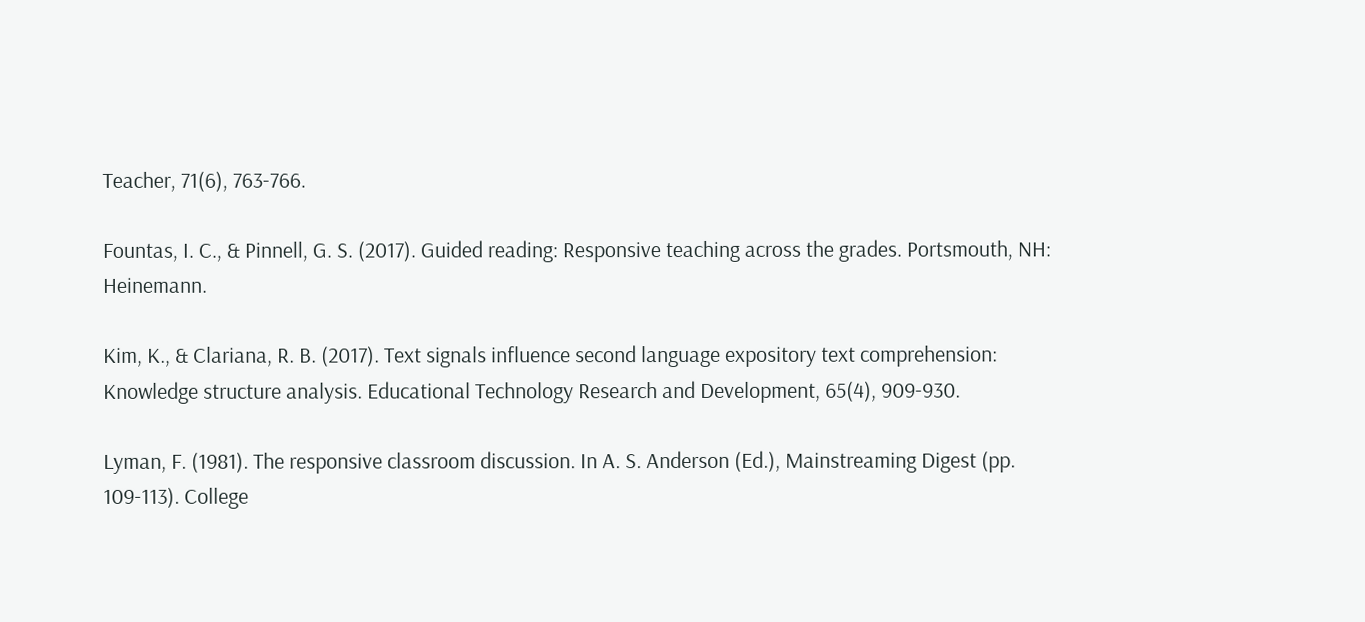Teacher, 71(6), 763-766.

Fountas, I. C., & Pinnell, G. S. (2017). Guided reading: Responsive teaching across the grades. Portsmouth, NH: Heinemann.

Kim, K., & Clariana, R. B. (2017). Text signals influence second language expository text comprehension: Knowledge structure analysis. Educational Technology Research and Development, 65(4), 909-930.

Lyman, F. (1981). The responsive classroom discussion. In A. S. Anderson (Ed.), Mainstreaming Digest (pp. 109-113). College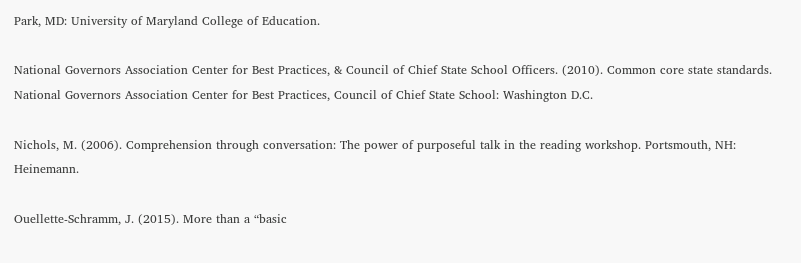Park, MD: University of Maryland College of Education.

National Governors Association Center for Best Practices, & Council of Chief State School Officers. (2010). Common core state standards. National Governors Association Center for Best Practices, Council of Chief State School: Washington D.C.

Nichols, M. (2006). Comprehension through conversation: The power of purposeful talk in the reading workshop. Portsmouth, NH: Heinemann.

Ouellette-Schramm, J. (2015). More than a “basic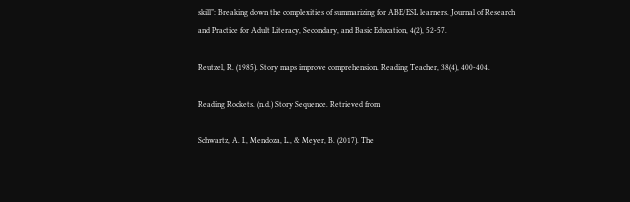skill”: Breaking down the complexities of summarizing for ABE/ESL learners. Journal of Research and Practice for Adult Literacy, Secondary, and Basic Education, 4(2), 52-57.

Reutzel, R. (1985). Story maps improve comprehension. Reading Teacher, 38(4), 400-404.

Reading Rockets. (n.d.) Story Sequence. Retrieved from

Schwartz, A. I., Mendoza, L., & Meyer, B. (2017). The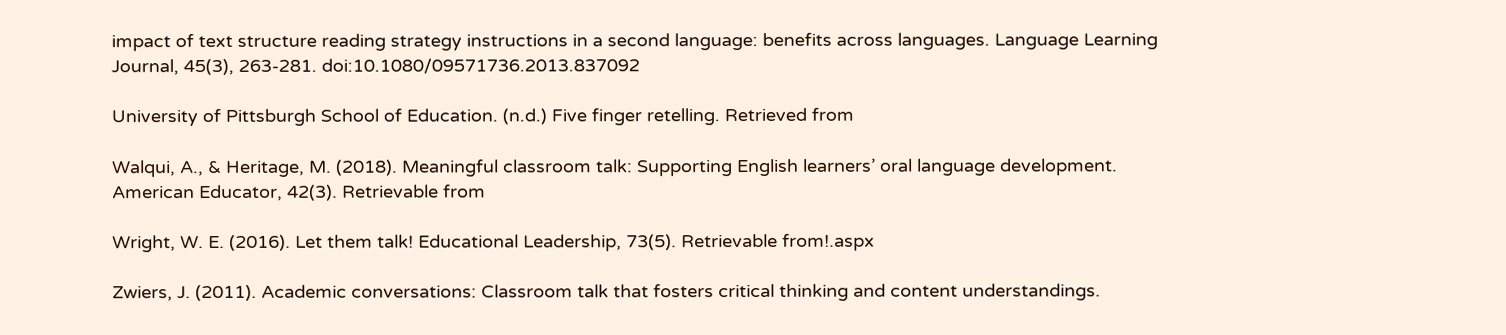impact of text structure reading strategy instructions in a second language: benefits across languages. Language Learning Journal, 45(3), 263-281. doi:10.1080/09571736.2013.837092

University of Pittsburgh School of Education. (n.d.) Five finger retelling. Retrieved from

Walqui, A., & Heritage, M. (2018). Meaningful classroom talk: Supporting English learners’ oral language development. American Educator, 42(3). Retrievable from

Wright, W. E. (2016). Let them talk! Educational Leadership, 73(5). Retrievable from!.aspx

Zwiers, J. (2011). Academic conversations: Classroom talk that fosters critical thinking and content understandings.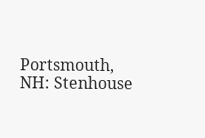Portsmouth, NH: Stenhouse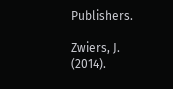Publishers.

Zwiers, J. (2014).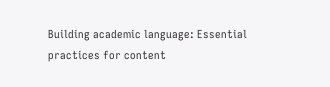Building academic language: Essential practices for content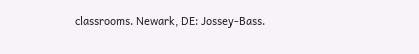classrooms. Newark, DE: Jossey-Bass.